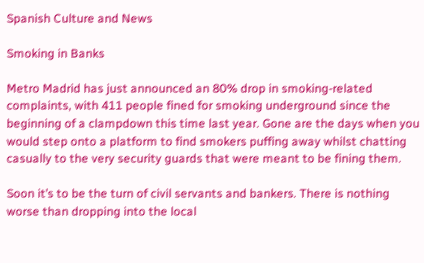Spanish Culture and News

Smoking in Banks

Metro Madrid has just announced an 80% drop in smoking-related complaints, with 411 people fined for smoking underground since the beginning of a clampdown this time last year. Gone are the days when you would step onto a platform to find smokers puffing away whilst chatting casually to the very security guards that were meant to be fining them.

Soon it’s to be the turn of civil servants and bankers. There is nothing worse than dropping into the local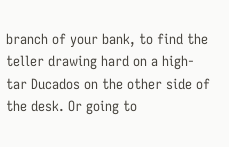branch of your bank, to find the teller drawing hard on a high-tar Ducados on the other side of the desk. Or going to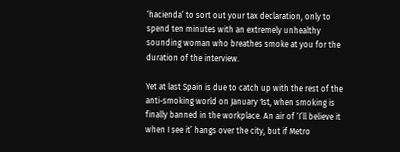‘hacienda’ to sort out your tax declaration, only to spend ten minutes with an extremely unhealthy sounding woman who breathes smoke at you for the duration of the interview.

Yet at last Spain is due to catch up with the rest of the anti-smoking world on January 1st, when smoking is finally banned in the workplace. An air of ‘I’ll believe it when I see it’ hangs over the city, but if Metro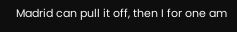Madrid can pull it off, then I for one am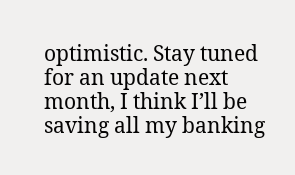optimistic. Stay tuned for an update next month, I think I’ll be saving all my banking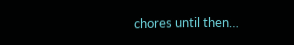chores until then…